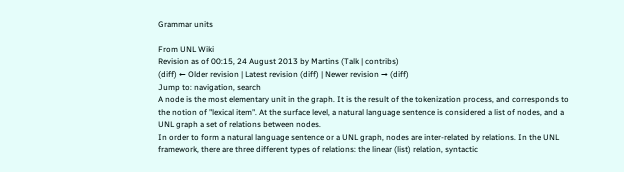Grammar units

From UNL Wiki
Revision as of 00:15, 24 August 2013 by Martins (Talk | contribs)
(diff) ← Older revision | Latest revision (diff) | Newer revision → (diff)
Jump to: navigation, search
A node is the most elementary unit in the graph. It is the result of the tokenization process, and corresponds to the notion of "lexical item". At the surface level, a natural language sentence is considered a list of nodes, and a UNL graph a set of relations between nodes.
In order to form a natural language sentence or a UNL graph, nodes are inter-related by relations. In the UNL framework, there are three different types of relations: the linear (list) relation, syntactic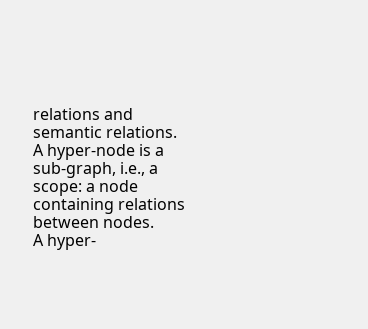relations and semantic relations.
A hyper-node is a sub-graph, i.e., a scope: a node containing relations between nodes.
A hyper-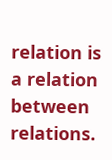relation is a relation between relations.